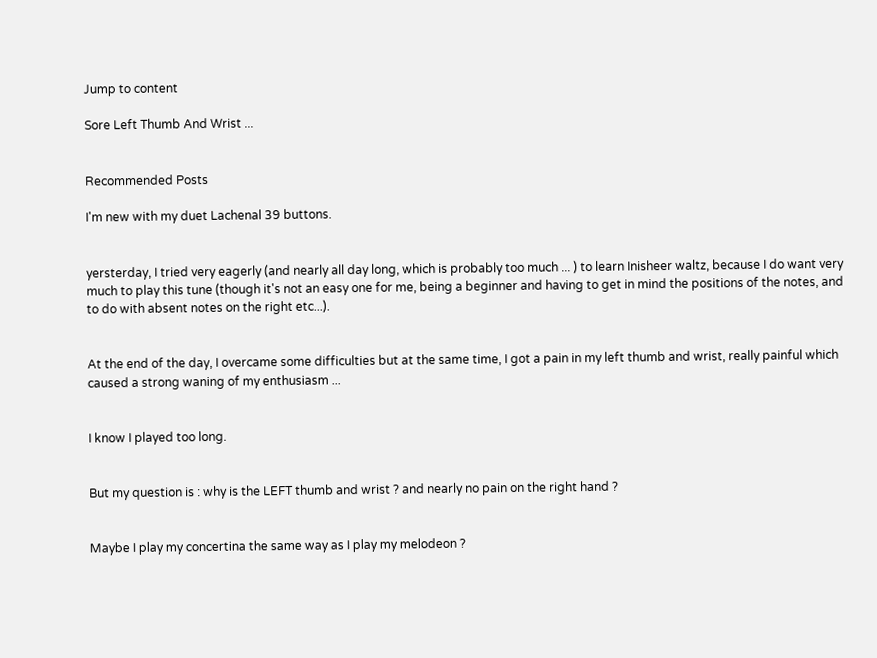Jump to content

Sore Left Thumb And Wrist ...


Recommended Posts

I'm new with my duet Lachenal 39 buttons.


yersterday, I tried very eagerly (and nearly all day long, which is probably too much ... ) to learn Inisheer waltz, because I do want very much to play this tune (though it's not an easy one for me, being a beginner and having to get in mind the positions of the notes, and to do with absent notes on the right etc...).


At the end of the day, I overcame some difficulties but at the same time, I got a pain in my left thumb and wrist, really painful which caused a strong waning of my enthusiasm ...


I know I played too long.


But my question is : why is the LEFT thumb and wrist ? and nearly no pain on the right hand ?


Maybe I play my concertina the same way as I play my melodeon ?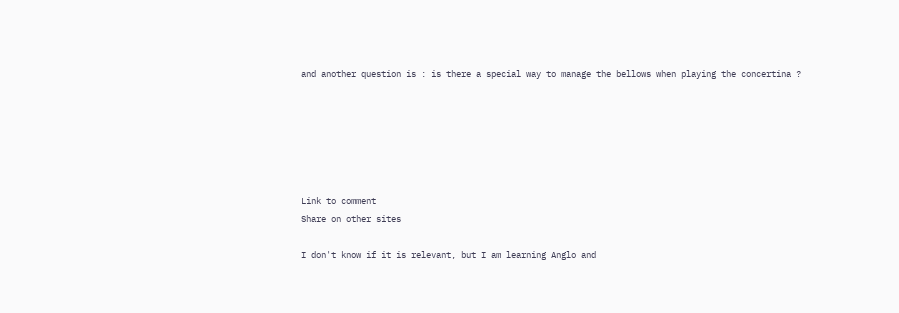and another question is : is there a special way to manage the bellows when playing the concertina ?






Link to comment
Share on other sites

I don't know if it is relevant, but I am learning Anglo and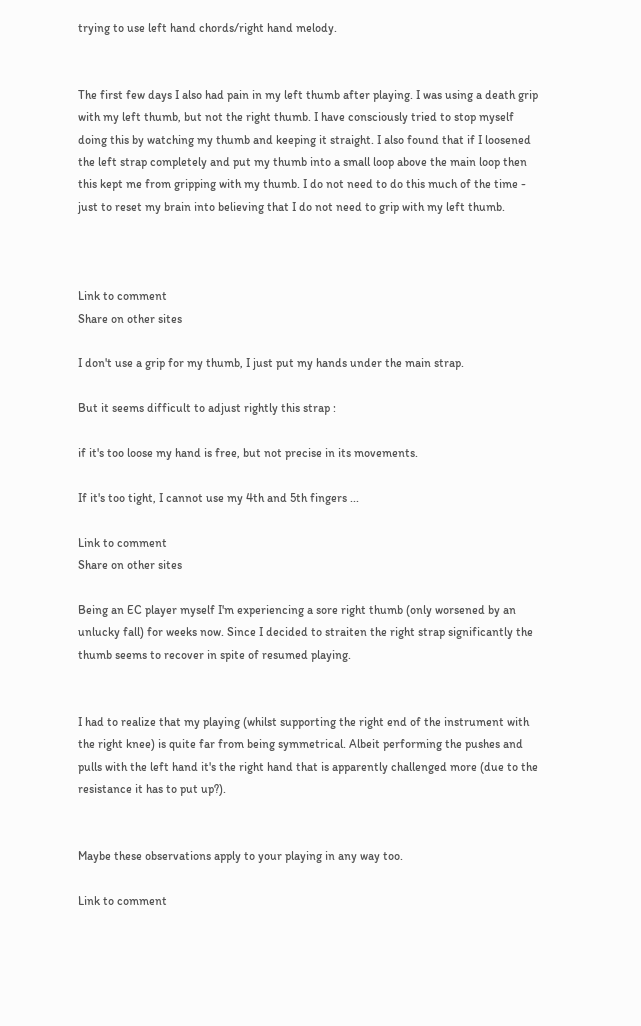trying to use left hand chords/right hand melody.


The first few days I also had pain in my left thumb after playing. I was using a death grip with my left thumb, but not the right thumb. I have consciously tried to stop myself doing this by watching my thumb and keeping it straight. I also found that if I loosened the left strap completely and put my thumb into a small loop above the main loop then this kept me from gripping with my thumb. I do not need to do this much of the time - just to reset my brain into believing that I do not need to grip with my left thumb.



Link to comment
Share on other sites

I don't use a grip for my thumb, I just put my hands under the main strap.

But it seems difficult to adjust rightly this strap :

if it's too loose my hand is free, but not precise in its movements.

If it's too tight, I cannot use my 4th and 5th fingers ...

Link to comment
Share on other sites

Being an EC player myself I'm experiencing a sore right thumb (only worsened by an unlucky fall) for weeks now. Since I decided to straiten the right strap significantly the thumb seems to recover in spite of resumed playing.


I had to realize that my playing (whilst supporting the right end of the instrument with the right knee) is quite far from being symmetrical. Albeit performing the pushes and pulls with the left hand it's the right hand that is apparently challenged more (due to the resistance it has to put up?).


Maybe these observations apply to your playing in any way too.

Link to comment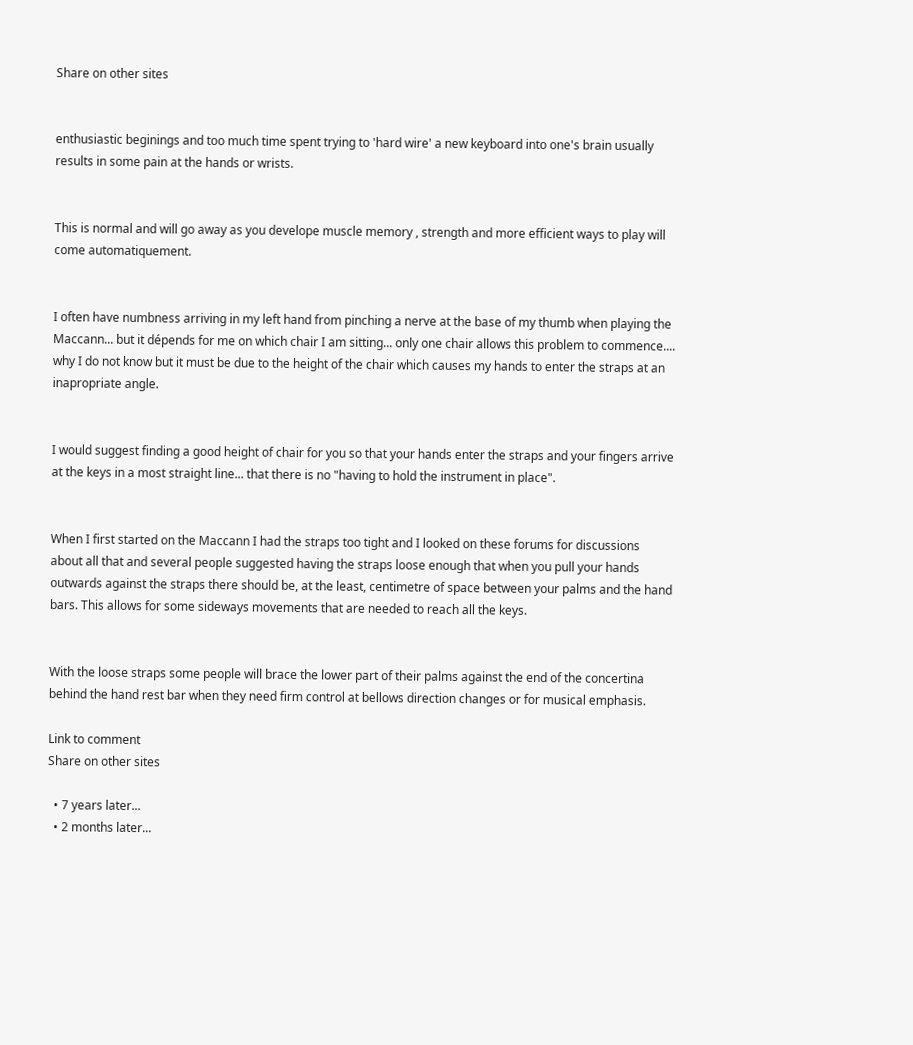Share on other sites


enthusiastic beginings and too much time spent trying to 'hard wire' a new keyboard into one's brain usually results in some pain at the hands or wrists.


This is normal and will go away as you develope muscle memory , strength and more efficient ways to play will come automatiquement.


I often have numbness arriving in my left hand from pinching a nerve at the base of my thumb when playing the Maccann... but it dépends for me on which chair I am sitting... only one chair allows this problem to commence.... why I do not know but it must be due to the height of the chair which causes my hands to enter the straps at an inapropriate angle.


I would suggest finding a good height of chair for you so that your hands enter the straps and your fingers arrive at the keys in a most straight line... that there is no "having to hold the instrument in place".


When I first started on the Maccann I had the straps too tight and I looked on these forums for discussions about all that and several people suggested having the straps loose enough that when you pull your hands outwards against the straps there should be, at the least, centimetre of space between your palms and the hand bars. This allows for some sideways movements that are needed to reach all the keys.


With the loose straps some people will brace the lower part of their palms against the end of the concertina behind the hand rest bar when they need firm control at bellows direction changes or for musical emphasis.

Link to comment
Share on other sites

  • 7 years later...
  • 2 months later...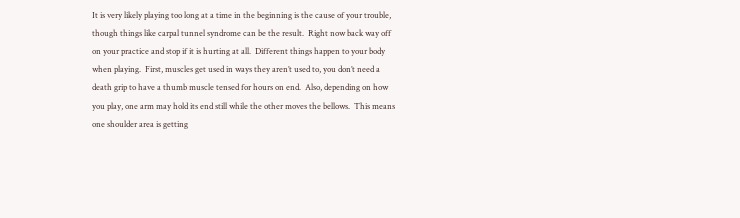It is very likely playing too long at a time in the beginning is the cause of your trouble, though things like carpal tunnel syndrome can be the result.  Right now back way off on your practice and stop if it is hurting at all.  Different things happen to your body when playing.  First, muscles get used in ways they aren’t used to, you don’t need a death grip to have a thumb muscle tensed for hours on end.  Also, depending on how you play, one arm may hold its end still while the other moves the bellows.  This means one shoulder area is getting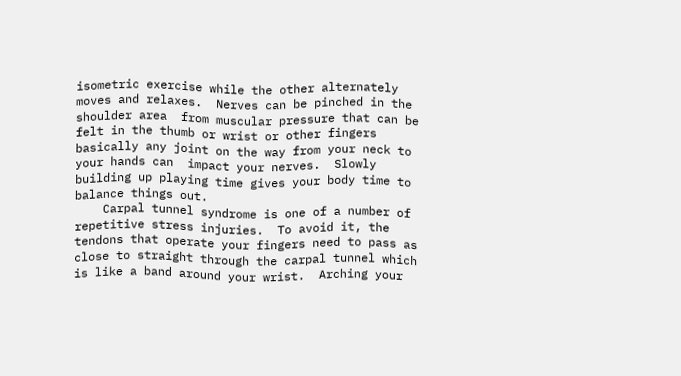isometric exercise while the other alternately moves and relaxes.  Nerves can be pinched in the shoulder area  from muscular pressure that can be felt in the thumb or wrist or other fingers basically any joint on the way from your neck to your hands can  impact your nerves.  Slowly building up playing time gives your body time to balance things out.
    Carpal tunnel syndrome is one of a number of repetitive stress injuries.  To avoid it, the tendons that operate your fingers need to pass as close to straight through the carpal tunnel which is like a band around your wrist.  Arching your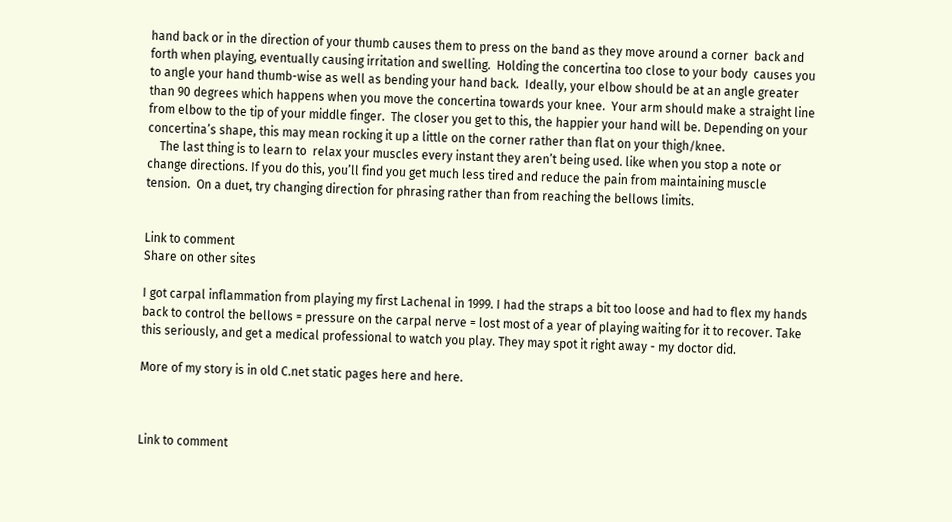hand back or in the direction of your thumb causes them to press on the band as they move around a corner  back and forth when playing, eventually causing irritation and swelling.  Holding the concertina too close to your body  causes you to angle your hand thumb-wise as well as bending your hand back.  Ideally, your elbow should be at an angle greater than 90 degrees which happens when you move the concertina towards your knee.  Your arm should make a straight line from elbow to the tip of your middle finger.  The closer you get to this, the happier your hand will be. Depending on your concertina’s shape, this may mean rocking it up a little on the corner rather than flat on your thigh/knee.
    The last thing is to learn to  relax your muscles every instant they aren’t being used. like when you stop a note or change directions. If you do this, you’ll find you get much less tired and reduce the pain from maintaining muscle tension.  On a duet, try changing direction for phrasing rather than from reaching the bellows limits.


Link to comment
Share on other sites

I got carpal inflammation from playing my first Lachenal in 1999. I had the straps a bit too loose and had to flex my hands back to control the bellows = pressure on the carpal nerve = lost most of a year of playing waiting for it to recover. Take this seriously, and get a medical professional to watch you play. They may spot it right away - my doctor did.

More of my story is in old C.net static pages here and here.



Link to comment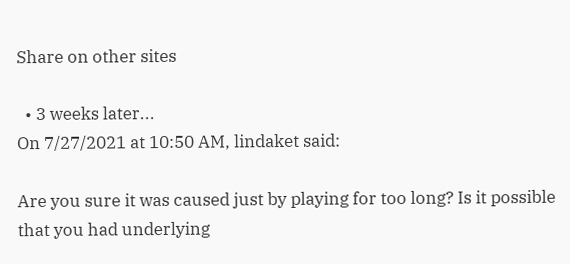Share on other sites

  • 3 weeks later...
On 7/27/2021 at 10:50 AM, lindaket said:

Are you sure it was caused just by playing for too long? Is it possible that you had underlying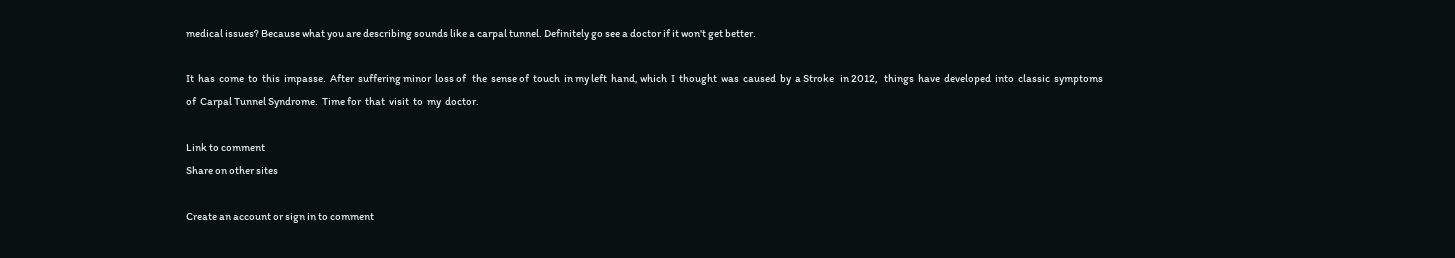medical issues? Because what you are describing sounds like a carpal tunnel. Definitely go see a doctor if it won't get better.

It  has  come  to  this  impasse.  After  suffering minor  loss of   the  sense of  touch  in my left  hand, which  I  thought  was  caused  by  a Stroke   in 2012,   things  have  developed  into  classic  symptoms  of  Carpal Tunnel Syndrome.  Time for  that  visit  to  my  doctor.

Link to comment
Share on other sites

Create an account or sign in to comment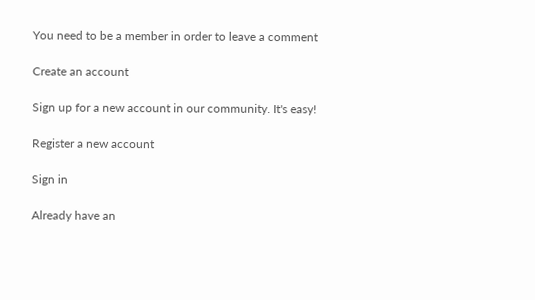You need to be a member in order to leave a comment

Create an account

Sign up for a new account in our community. It's easy!

Register a new account

Sign in

Already have an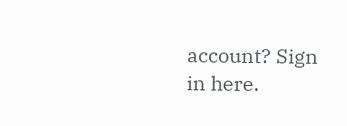account? Sign in here.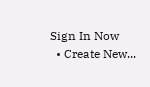Sign In Now
  • Create New...